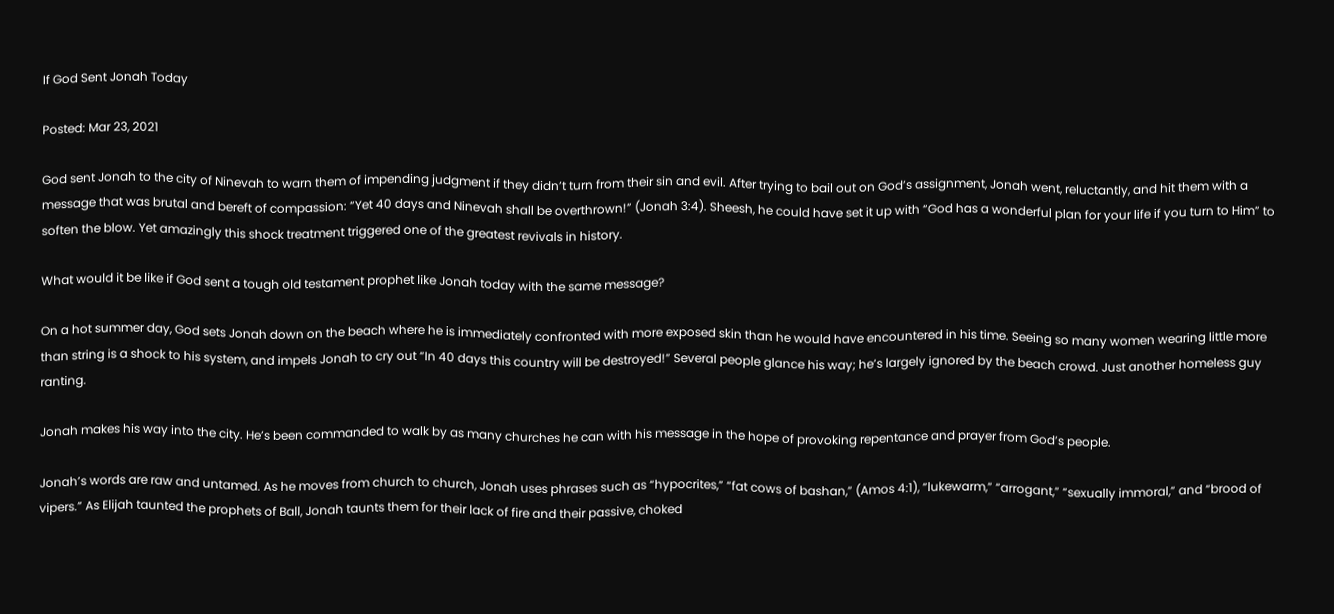If God Sent Jonah Today

Posted: Mar 23, 2021

God sent Jonah to the city of Ninevah to warn them of impending judgment if they didn’t turn from their sin and evil. After trying to bail out on God’s assignment, Jonah went, reluctantly, and hit them with a message that was brutal and bereft of compassion: “Yet 40 days and Ninevah shall be overthrown!” (Jonah 3:4). Sheesh, he could have set it up with “God has a wonderful plan for your life if you turn to Him” to soften the blow. Yet amazingly this shock treatment triggered one of the greatest revivals in history.

What would it be like if God sent a tough old testament prophet like Jonah today with the same message?

On a hot summer day, God sets Jonah down on the beach where he is immediately confronted with more exposed skin than he would have encountered in his time. Seeing so many women wearing little more than string is a shock to his system, and impels Jonah to cry out “In 40 days this country will be destroyed!” Several people glance his way; he’s largely ignored by the beach crowd. Just another homeless guy ranting.

Jonah makes his way into the city. He’s been commanded to walk by as many churches he can with his message in the hope of provoking repentance and prayer from God’s people.

Jonah’s words are raw and untamed. As he moves from church to church, Jonah uses phrases such as “hypocrites,” “fat cows of bashan,” (Amos 4:1), “lukewarm,” “arrogant,” “sexually immoral,” and “brood of vipers.” As Elijah taunted the prophets of Ball, Jonah taunts them for their lack of fire and their passive, choked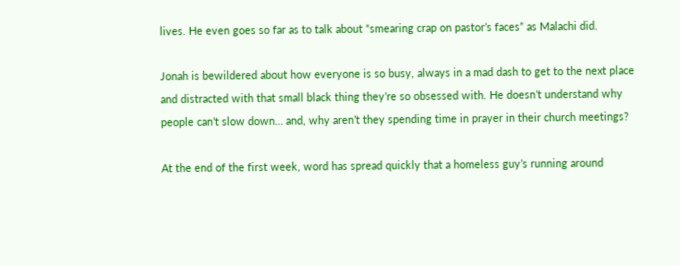lives. He even goes so far as to talk about “smearing crap on pastor’s faces” as Malachi did.

Jonah is bewildered about how everyone is so busy, always in a mad dash to get to the next place and distracted with that small black thing they’re so obsessed with. He doesn’t understand why people can’t slow down… and, why aren’t they spending time in prayer in their church meetings?

At the end of the first week, word has spread quickly that a homeless guy’s running around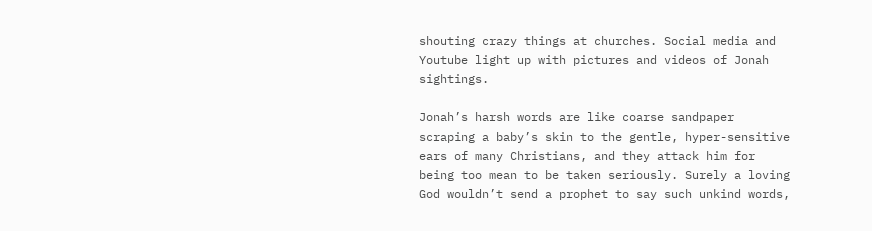shouting crazy things at churches. Social media and Youtube light up with pictures and videos of Jonah sightings.

Jonah’s harsh words are like coarse sandpaper scraping a baby’s skin to the gentle, hyper-sensitive ears of many Christians, and they attack him for being too mean to be taken seriously. Surely a loving God wouldn’t send a prophet to say such unkind words,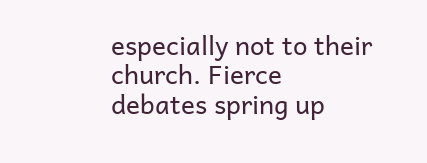especially not to their church. Fierce debates spring up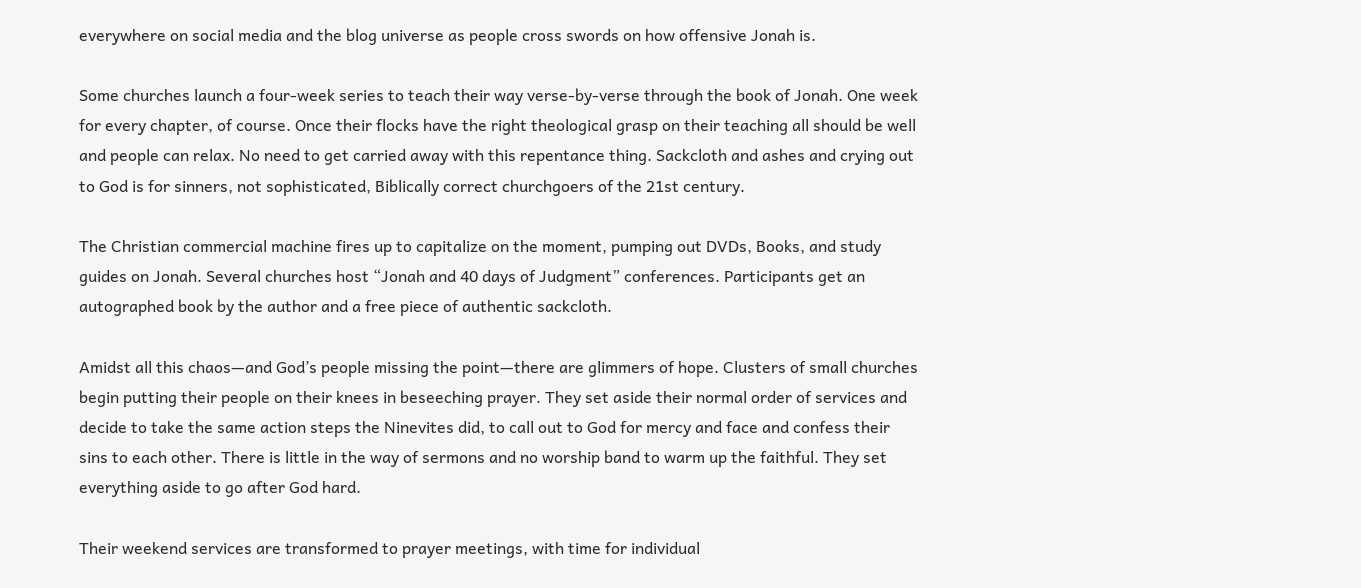everywhere on social media and the blog universe as people cross swords on how offensive Jonah is.

Some churches launch a four-week series to teach their way verse-by-verse through the book of Jonah. One week for every chapter, of course. Once their flocks have the right theological grasp on their teaching all should be well and people can relax. No need to get carried away with this repentance thing. Sackcloth and ashes and crying out to God is for sinners, not sophisticated, Biblically correct churchgoers of the 21st century.

The Christian commercial machine fires up to capitalize on the moment, pumping out DVDs, Books, and study guides on Jonah. Several churches host “Jonah and 40 days of Judgment” conferences. Participants get an autographed book by the author and a free piece of authentic sackcloth.

Amidst all this chaos—and God’s people missing the point—there are glimmers of hope. Clusters of small churches begin putting their people on their knees in beseeching prayer. They set aside their normal order of services and decide to take the same action steps the Ninevites did, to call out to God for mercy and face and confess their sins to each other. There is little in the way of sermons and no worship band to warm up the faithful. They set everything aside to go after God hard.

Their weekend services are transformed to prayer meetings, with time for individual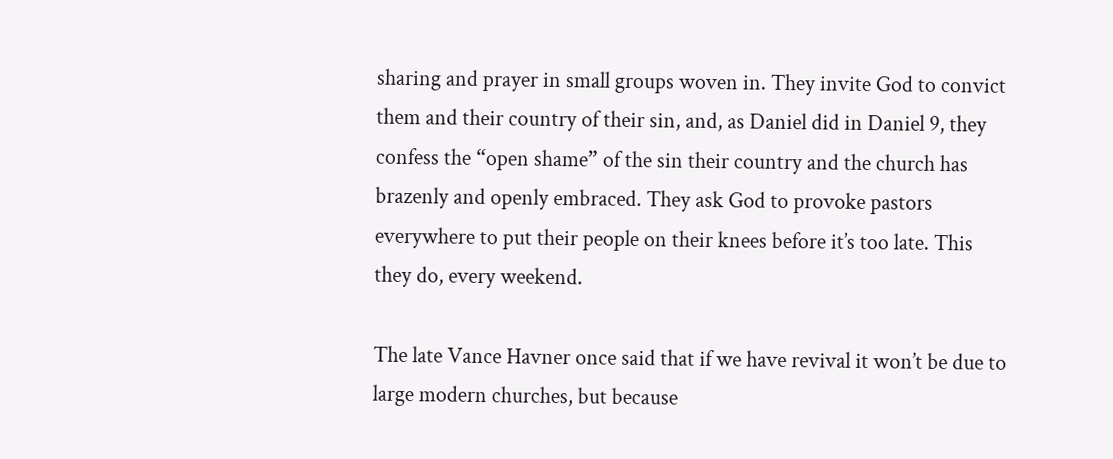sharing and prayer in small groups woven in. They invite God to convict them and their country of their sin, and, as Daniel did in Daniel 9, they confess the “open shame” of the sin their country and the church has brazenly and openly embraced. They ask God to provoke pastors everywhere to put their people on their knees before it’s too late. This they do, every weekend.

The late Vance Havner once said that if we have revival it won’t be due to large modern churches, but because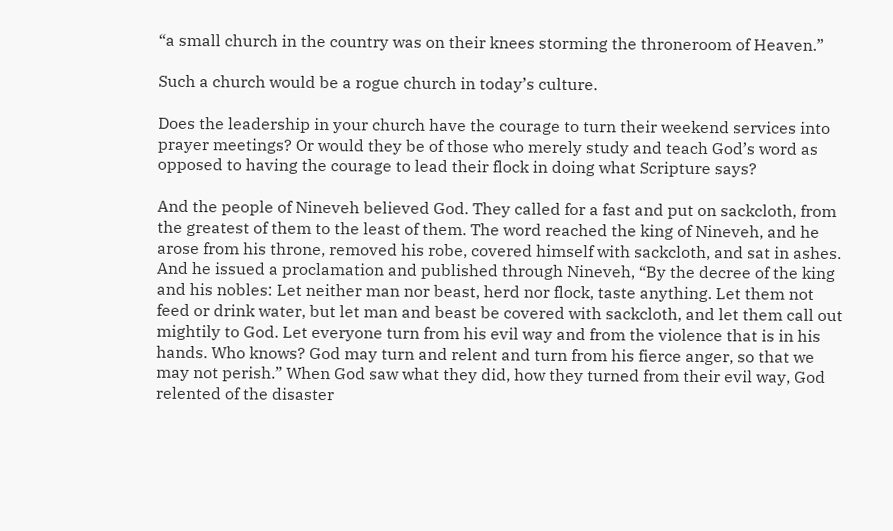“a small church in the country was on their knees storming the throneroom of Heaven.”

Such a church would be a rogue church in today’s culture.

Does the leadership in your church have the courage to turn their weekend services into prayer meetings? Or would they be of those who merely study and teach God’s word as opposed to having the courage to lead their flock in doing what Scripture says?

And the people of Nineveh believed God. They called for a fast and put on sackcloth, from the greatest of them to the least of them. The word reached the king of Nineveh, and he arose from his throne, removed his robe, covered himself with sackcloth, and sat in ashes. And he issued a proclamation and published through Nineveh, “By the decree of the king and his nobles: Let neither man nor beast, herd nor flock, taste anything. Let them not feed or drink water, but let man and beast be covered with sackcloth, and let them call out mightily to God. Let everyone turn from his evil way and from the violence that is in his hands. Who knows? God may turn and relent and turn from his fierce anger, so that we may not perish.” When God saw what they did, how they turned from their evil way, God relented of the disaster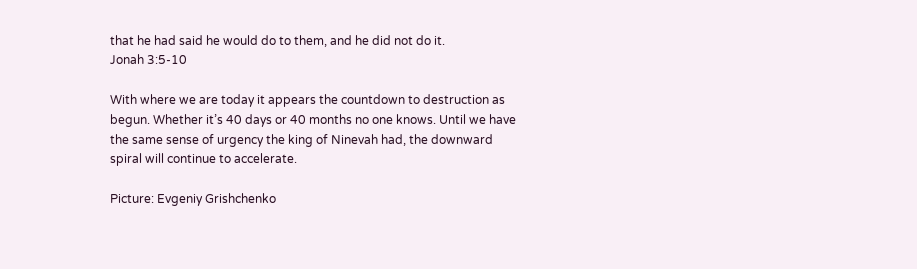that he had said he would do to them, and he did not do it.
Jonah 3:5-10

With where we are today it appears the countdown to destruction as begun. Whether it’s 40 days or 40 months no one knows. Until we have the same sense of urgency the king of Ninevah had, the downward spiral will continue to accelerate.

Picture: Evgeniy Grishchenko